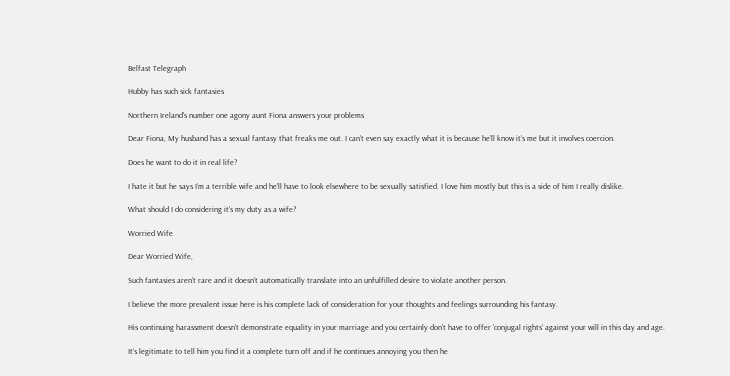Belfast Telegraph

Hubby has such sick fantasies

Northern Ireland's number one agony aunt Fiona answers your problems

Dear Fiona, My husband has a sexual fantasy that freaks me out. I can’t even say exactly what it is because he’ll know it’s me but it involves coercion.

Does he want to do it in real life?

I hate it but he says I’m a terrible wife and he’ll have to look elsewhere to be sexually satisfied. I love him mostly but this is a side of him I really dislike.

What should I do considering it’s my duty as a wife?

Worried Wife

Dear Worried Wife,

Such fantasies aren’t rare and it doesn’t automatically translate into an unfulfilled desire to violate another person.

I believe the more prevalent issue here is his complete lack of consideration for your thoughts and feelings surrounding his fantasy.

His continuing harassment doesn’t demonstrate equality in your marriage and you certainly don’t have to offer ‘conjugal rights’ against your will in this day and age.

It’s legitimate to tell him you find it a complete turn off and if he continues annoying you then he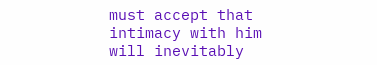must accept that intimacy with him will inevitably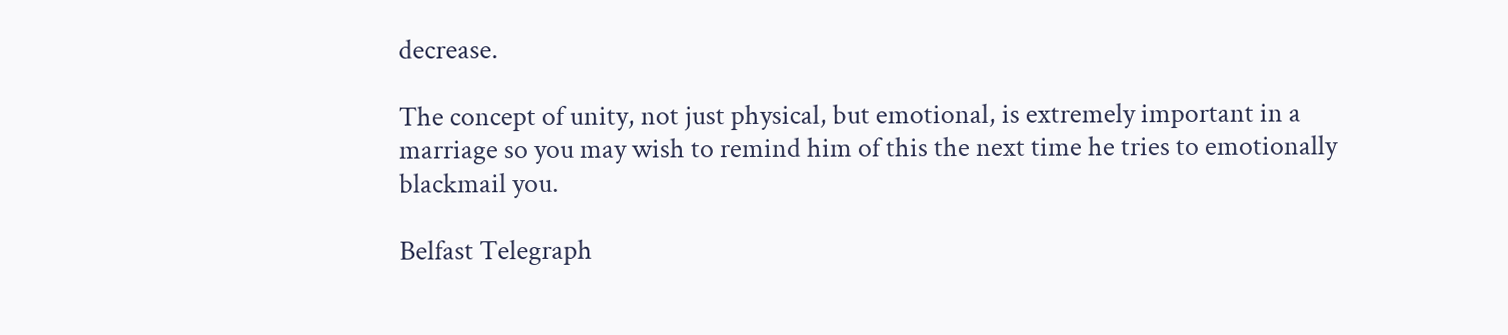decrease.

The concept of unity, not just physical, but emotional, is extremely important in a marriage so you may wish to remind him of this the next time he tries to emotionally blackmail you.

Belfast Telegraph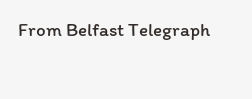From Belfast Telegraph